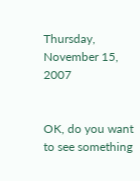Thursday, November 15, 2007


OK, do you want to see something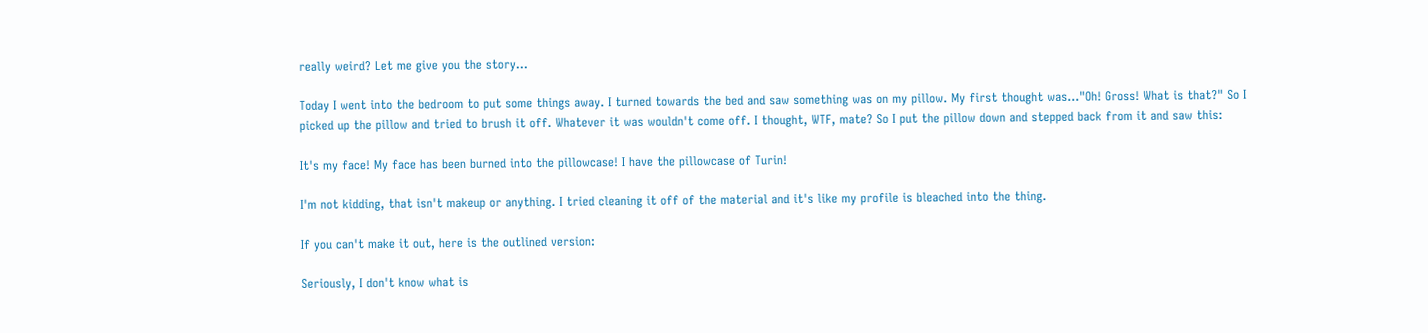really weird? Let me give you the story...

Today I went into the bedroom to put some things away. I turned towards the bed and saw something was on my pillow. My first thought was..."Oh! Gross! What is that?" So I picked up the pillow and tried to brush it off. Whatever it was wouldn't come off. I thought, WTF, mate? So I put the pillow down and stepped back from it and saw this:

It's my face! My face has been burned into the pillowcase! I have the pillowcase of Turin!

I'm not kidding, that isn't makeup or anything. I tried cleaning it off of the material and it's like my profile is bleached into the thing.

If you can't make it out, here is the outlined version:

Seriously, I don't know what is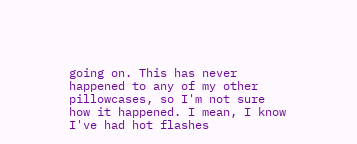going on. This has never happened to any of my other pillowcases, so I'm not sure how it happened. I mean, I know I've had hot flashes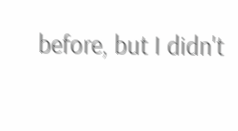before, but I didn't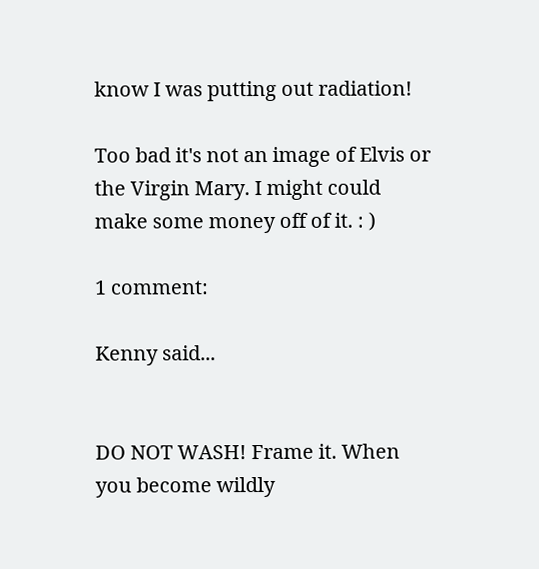know I was putting out radiation!

Too bad it's not an image of Elvis or the Virgin Mary. I might could make some money off of it. : )

1 comment:

Kenny said...


DO NOT WASH! Frame it. When you become wildly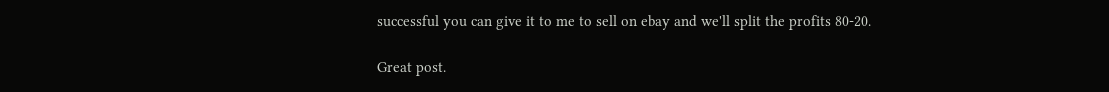successful you can give it to me to sell on ebay and we'll split the profits 80-20.

Great post.